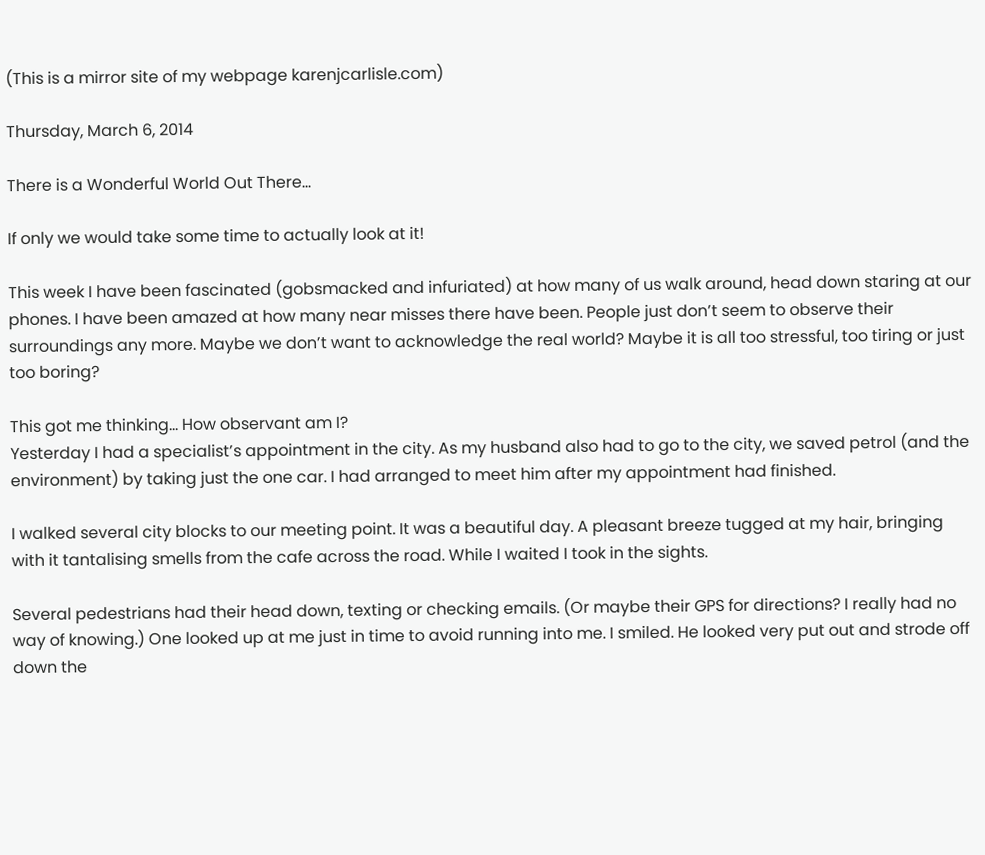(This is a mirror site of my webpage karenjcarlisle.com)

Thursday, March 6, 2014

There is a Wonderful World Out There...

If only we would take some time to actually look at it!

This week I have been fascinated (gobsmacked and infuriated) at how many of us walk around, head down staring at our phones. I have been amazed at how many near misses there have been. People just don’t seem to observe their surroundings any more. Maybe we don’t want to acknowledge the real world? Maybe it is all too stressful, too tiring or just too boring?

This got me thinking… How observant am I?
Yesterday I had a specialist’s appointment in the city. As my husband also had to go to the city, we saved petrol (and the environment) by taking just the one car. I had arranged to meet him after my appointment had finished.

I walked several city blocks to our meeting point. It was a beautiful day. A pleasant breeze tugged at my hair, bringing with it tantalising smells from the cafe across the road. While I waited I took in the sights.

Several pedestrians had their head down, texting or checking emails. (Or maybe their GPS for directions? I really had no way of knowing.) One looked up at me just in time to avoid running into me. I smiled. He looked very put out and strode off down the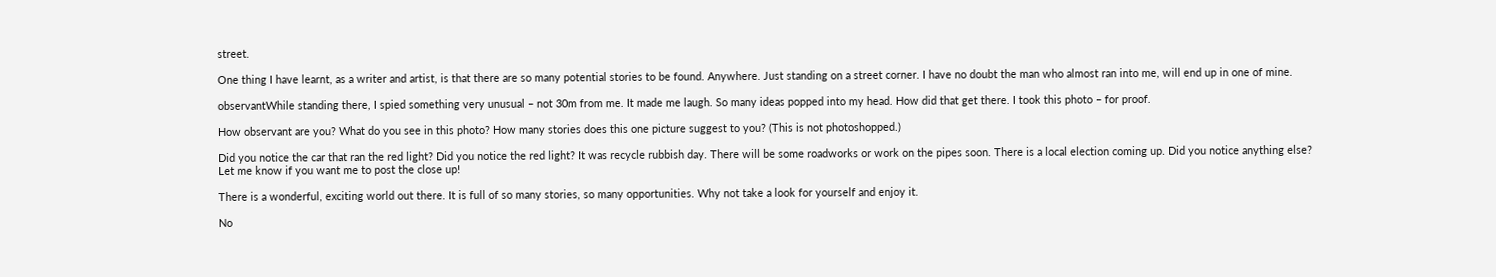street.

One thing I have learnt, as a writer and artist, is that there are so many potential stories to be found. Anywhere. Just standing on a street corner. I have no doubt the man who almost ran into me, will end up in one of mine.

observantWhile standing there, I spied something very unusual – not 30m from me. It made me laugh. So many ideas popped into my head. How did that get there. I took this photo – for proof.

How observant are you? What do you see in this photo? How many stories does this one picture suggest to you? (This is not photoshopped.)

Did you notice the car that ran the red light? Did you notice the red light? It was recycle rubbish day. There will be some roadworks or work on the pipes soon. There is a local election coming up. Did you notice anything else?
Let me know if you want me to post the close up!

There is a wonderful, exciting world out there. It is full of so many stories, so many opportunities. Why not take a look for yourself and enjoy it.

No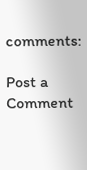comments:

Post a Comment